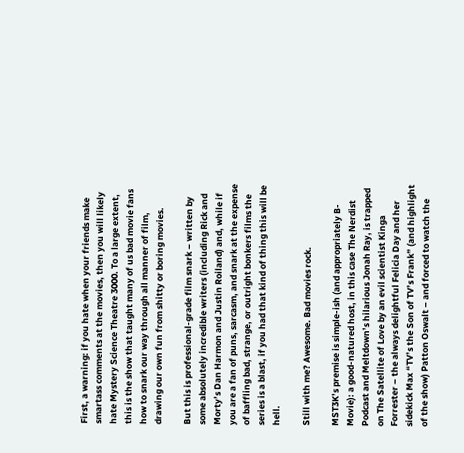First, a warning: if you hate when your friends make smartass comments at the movies, then you will likely hate Mystery Science Theatre 3000. To a large extent, this is the show that taught many of us bad movie fans how to snark our way through all manner of film, drawing our own fun from shitty or boring movies.

But this is professional-grade film snark – written by some absolutely incredible writers (including Rick and Morty’s Dan Harmon and Justin Roiland) and, while if you are a fan of puns, sarcasm, and snark at the expense of baffling bad, strange, or outright bonkers films the series is a blast, if you had that kind of thing this will be hell.

Still with me? Awesome. Bad movies rock.

MST3K’s premise is simple-ish (and appropriately B-Movie): a good-natured host, in this case The Nerdist Podcast and Meltdown’s hilarious Jonah Ray, is trapped on The Satellite of Love by an evil scientist Kinga Forrester – the always delightful Felicia Day and her sidekick Max “TV’s the Son of TV’s Frank” (and highlight of the show) Patton Oswalt – and forced to watch the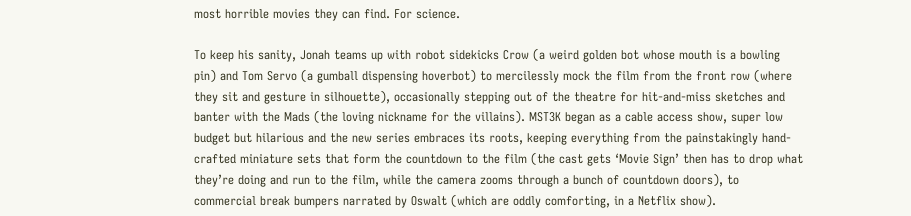most horrible movies they can find. For science.

To keep his sanity, Jonah teams up with robot sidekicks Crow (a weird golden bot whose mouth is a bowling pin) and Tom Servo (a gumball dispensing hoverbot) to mercilessly mock the film from the front row (where they sit and gesture in silhouette), occasionally stepping out of the theatre for hit-and-miss sketches and banter with the Mads (the loving nickname for the villains). MST3K began as a cable access show, super low budget but hilarious and the new series embraces its roots, keeping everything from the painstakingly hand-crafted miniature sets that form the countdown to the film (the cast gets ‘Movie Sign’ then has to drop what they’re doing and run to the film, while the camera zooms through a bunch of countdown doors), to commercial break bumpers narrated by Oswalt (which are oddly comforting, in a Netflix show).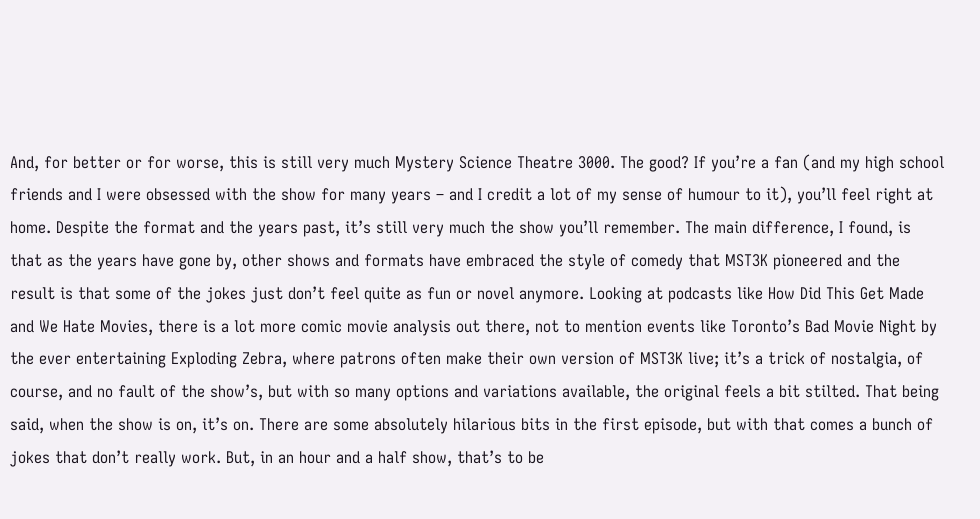And, for better or for worse, this is still very much Mystery Science Theatre 3000. The good? If you’re a fan (and my high school friends and I were obsessed with the show for many years – and I credit a lot of my sense of humour to it), you’ll feel right at home. Despite the format and the years past, it’s still very much the show you’ll remember. The main difference, I found, is that as the years have gone by, other shows and formats have embraced the style of comedy that MST3K pioneered and the result is that some of the jokes just don’t feel quite as fun or novel anymore. Looking at podcasts like How Did This Get Made and We Hate Movies, there is a lot more comic movie analysis out there, not to mention events like Toronto’s Bad Movie Night by the ever entertaining Exploding Zebra, where patrons often make their own version of MST3K live; it’s a trick of nostalgia, of course, and no fault of the show’s, but with so many options and variations available, the original feels a bit stilted. That being said, when the show is on, it’s on. There are some absolutely hilarious bits in the first episode, but with that comes a bunch of jokes that don’t really work. But, in an hour and a half show, that’s to be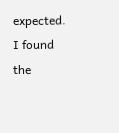expected. I found the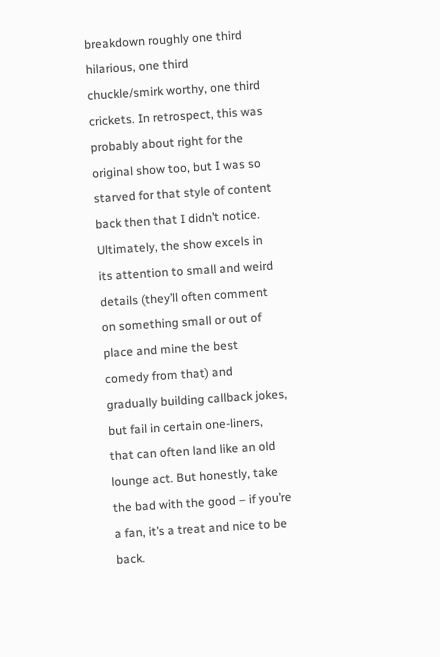breakdown roughly one third hilarious, one third chuckle/smirk worthy, one third crickets. In retrospect, this was probably about right for the original show too, but I was so starved for that style of content back then that I didn’t notice. Ultimately, the show excels in its attention to small and weird details (they’ll often comment on something small or out of place and mine the best comedy from that) and gradually building callback jokes, but fail in certain one-liners, that can often land like an old lounge act. But honestly, take the bad with the good – if you’re a fan, it’s a treat and nice to be back.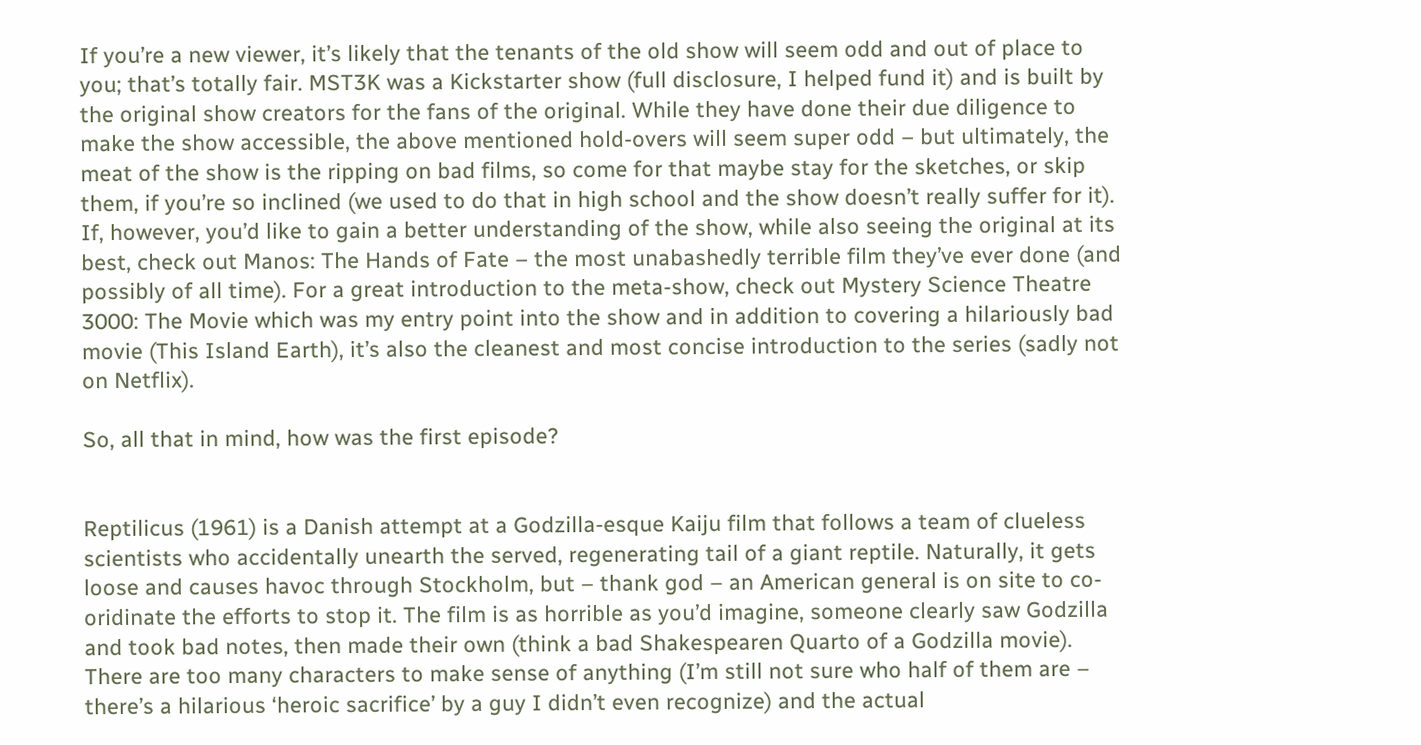If you’re a new viewer, it’s likely that the tenants of the old show will seem odd and out of place to you; that’s totally fair. MST3K was a Kickstarter show (full disclosure, I helped fund it) and is built by the original show creators for the fans of the original. While they have done their due diligence to make the show accessible, the above mentioned hold-overs will seem super odd – but ultimately, the meat of the show is the ripping on bad films, so come for that maybe stay for the sketches, or skip them, if you’re so inclined (we used to do that in high school and the show doesn’t really suffer for it). If, however, you’d like to gain a better understanding of the show, while also seeing the original at its best, check out Manos: The Hands of Fate – the most unabashedly terrible film they’ve ever done (and possibly of all time). For a great introduction to the meta-show, check out Mystery Science Theatre 3000: The Movie which was my entry point into the show and in addition to covering a hilariously bad movie (This Island Earth), it’s also the cleanest and most concise introduction to the series (sadly not on Netflix).

So, all that in mind, how was the first episode?


Reptilicus (1961) is a Danish attempt at a Godzilla-esque Kaiju film that follows a team of clueless scientists who accidentally unearth the served, regenerating tail of a giant reptile. Naturally, it gets loose and causes havoc through Stockholm, but – thank god – an American general is on site to co-oridinate the efforts to stop it. The film is as horrible as you’d imagine, someone clearly saw Godzilla and took bad notes, then made their own (think a bad Shakespearen Quarto of a Godzilla movie). There are too many characters to make sense of anything (I’m still not sure who half of them are – there’s a hilarious ‘heroic sacrifice’ by a guy I didn’t even recognize) and the actual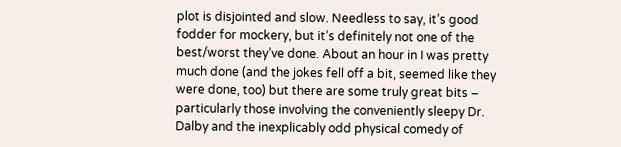plot is disjointed and slow. Needless to say, it’s good fodder for mockery, but it’s definitely not one of the best/worst they’ve done. About an hour in I was pretty much done (and the jokes fell off a bit, seemed like they were done, too) but there are some truly great bits – particularly those involving the conveniently sleepy Dr. Dalby and the inexplicably odd physical comedy of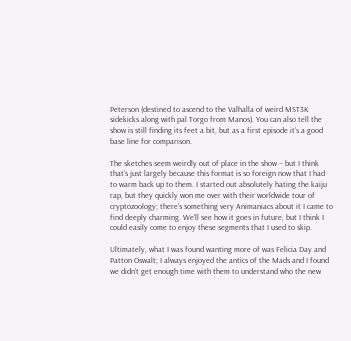Peterson (destined to ascend to the Valhalla of weird MST3K sidekicks along with pal Torgo from Manos). You can also tell the show is still finding its feet a bit, but as a first episode it’s a good base line for comparison.

The sketches seem weirdly out of place in the show – but I think that’s just largely because this format is so foreign now that I had to warm back up to them. I started out absolutely hating the kaiju rap, but they quickly won me over with their worldwide tour of cryptozoology; there’s something very Animaniacs about it I came to find deeply charming. We’ll see how it goes in future, but I think I could easily come to enjoy these segments that I used to skip.

Ultimately, what I was found wanting more of was Felicia Day and Patton Oswalt; I always enjoyed the antics of the Mads and I found we didn’t get enough time with them to understand who the new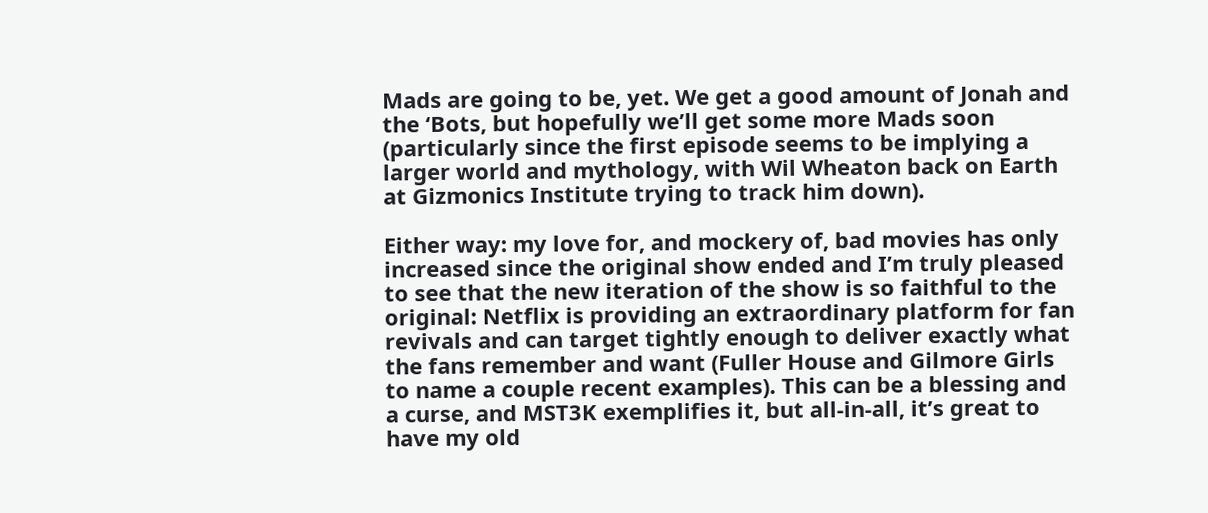Mads are going to be, yet. We get a good amount of Jonah and the ‘Bots, but hopefully we’ll get some more Mads soon (particularly since the first episode seems to be implying a larger world and mythology, with Wil Wheaton back on Earth at Gizmonics Institute trying to track him down).

Either way: my love for, and mockery of, bad movies has only increased since the original show ended and I’m truly pleased to see that the new iteration of the show is so faithful to the original: Netflix is providing an extraordinary platform for fan revivals and can target tightly enough to deliver exactly what the fans remember and want (Fuller House and Gilmore Girls to name a couple recent examples). This can be a blessing and a curse, and MST3K exemplifies it, but all-in-all, it’s great to have my old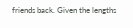friends back. Given the lengths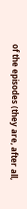of the episodes (they are, after all,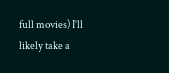full movies) I’ll likely take a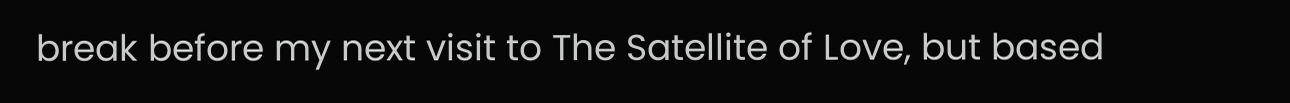break before my next visit to The Satellite of Love, but based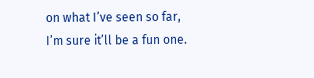on what I’ve seen so far, I’m sure it’ll be a fun one.